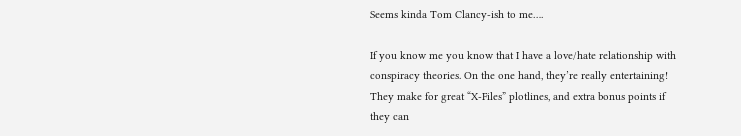Seems kinda Tom Clancy-ish to me….

If you know me you know that I have a love/hate relationship with conspiracy theories. On the one hand, they’re really entertaining! They make for great “X-Files” plotlines, and extra bonus points if they can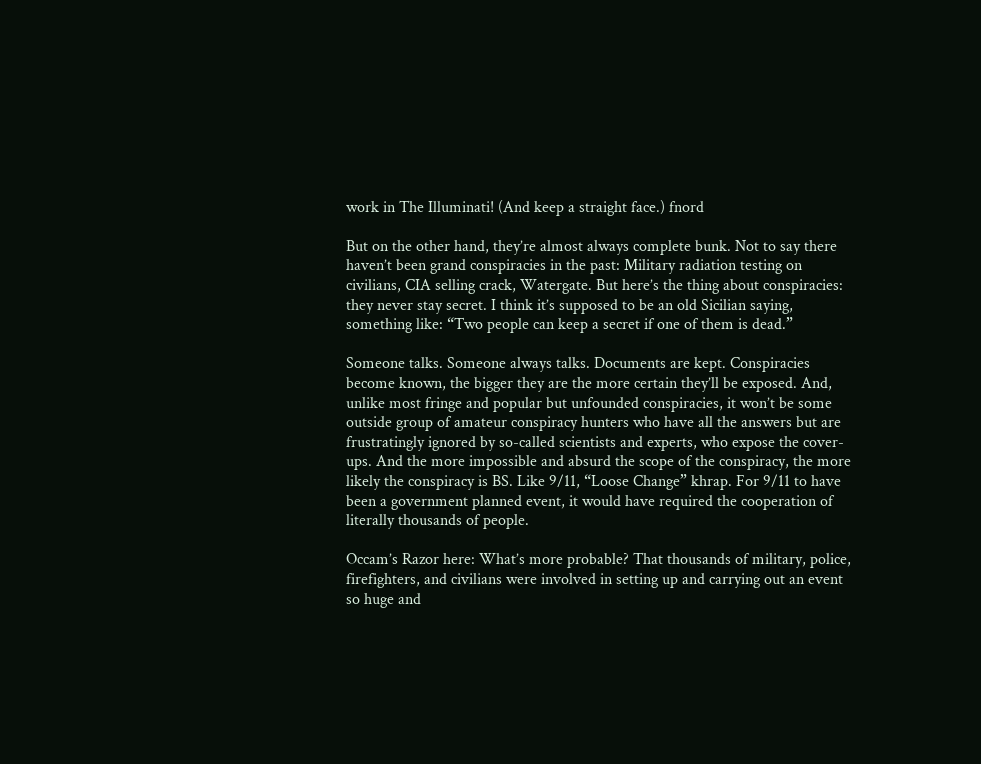work in The Illuminati! (And keep a straight face.) fnord

But on the other hand, they’re almost always complete bunk. Not to say there haven’t been grand conspiracies in the past: Military radiation testing on civilians, CIA selling crack, Watergate. But here’s the thing about conspiracies: they never stay secret. I think it’s supposed to be an old Sicilian saying, something like: “Two people can keep a secret if one of them is dead.”

Someone talks. Someone always talks. Documents are kept. Conspiracies become known, the bigger they are the more certain they’ll be exposed. And, unlike most fringe and popular but unfounded conspiracies, it won’t be some outside group of amateur conspiracy hunters who have all the answers but are frustratingly ignored by so-called scientists and experts, who expose the cover-ups. And the more impossible and absurd the scope of the conspiracy, the more likely the conspiracy is BS. Like 9/11, “Loose Change” khrap. For 9/11 to have been a government planned event, it would have required the cooperation of literally thousands of people.

Occam’s Razor here: What’s more probable? That thousands of military, police, firefighters, and civilians were involved in setting up and carrying out an event so huge and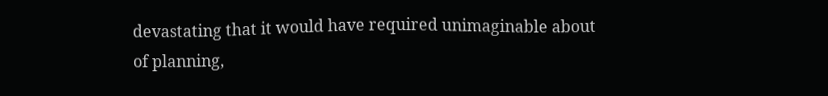devastating that it would have required unimaginable about of planning,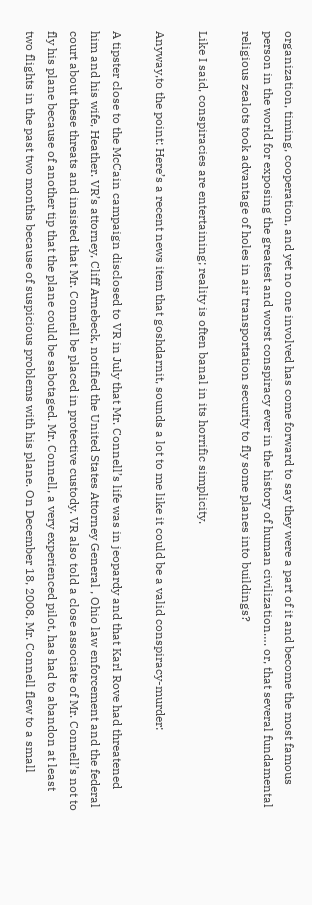organization, timing, cooperation, and yet no one involved has come forward to say they were a part of it and become the most famous person in the world for exposing the greatest and worst conspiracy ever in the history of human civilization…. or, that several fundamental religious zealots took advantage of holes in air transportation security to fly some planes into buildings?

Like I said, conspiracies are entertaining; reality is often banal in its horrific simplicity.

Anyway,to the point: Here’s a recent news item that goshdarnit, sounds a lot to me like it could be a valid conspiracy-murder:

A tipster close to the McCain campaign disclosed to VR in July that Mr. Connell’s life was in jeopardy and that Karl Rove had threatened him and his wife, Heather. VR’s attorney, Cliff Arnebeck, notified the United States Attorney General , Ohio law enforcement and the federal court about these threats and insisted that Mr. Connell be placed in protective custody. VR also told a close associate of Mr. Connell’s not to fly his plane because of another tip that the plane could be sabotaged. Mr. Connell, a very experienced pilot, has had to abandon at least two flights in the past two months because of suspicious problems with his plane. On December 18, 2008, Mr. Connell flew to a small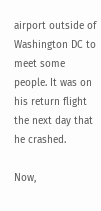airport outside of Washington DC to meet some people. It was on his return flight the next day that he crashed.

Now,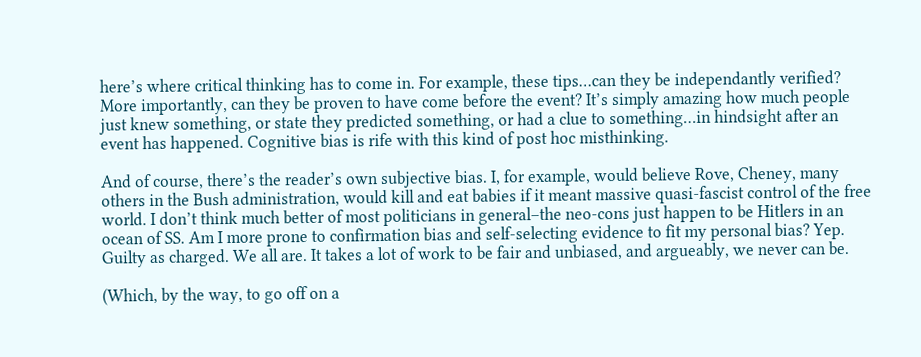here’s where critical thinking has to come in. For example, these tips…can they be independantly verified? More importantly, can they be proven to have come before the event? It’s simply amazing how much people just knew something, or state they predicted something, or had a clue to something…in hindsight after an event has happened. Cognitive bias is rife with this kind of post hoc misthinking.

And of course, there’s the reader’s own subjective bias. I, for example, would believe Rove, Cheney, many others in the Bush administration, would kill and eat babies if it meant massive quasi-fascist control of the free world. I don’t think much better of most politicians in general–the neo-cons just happen to be Hitlers in an ocean of SS. Am I more prone to confirmation bias and self-selecting evidence to fit my personal bias? Yep. Guilty as charged. We all are. It takes a lot of work to be fair and unbiased, and argueably, we never can be.

(Which, by the way, to go off on a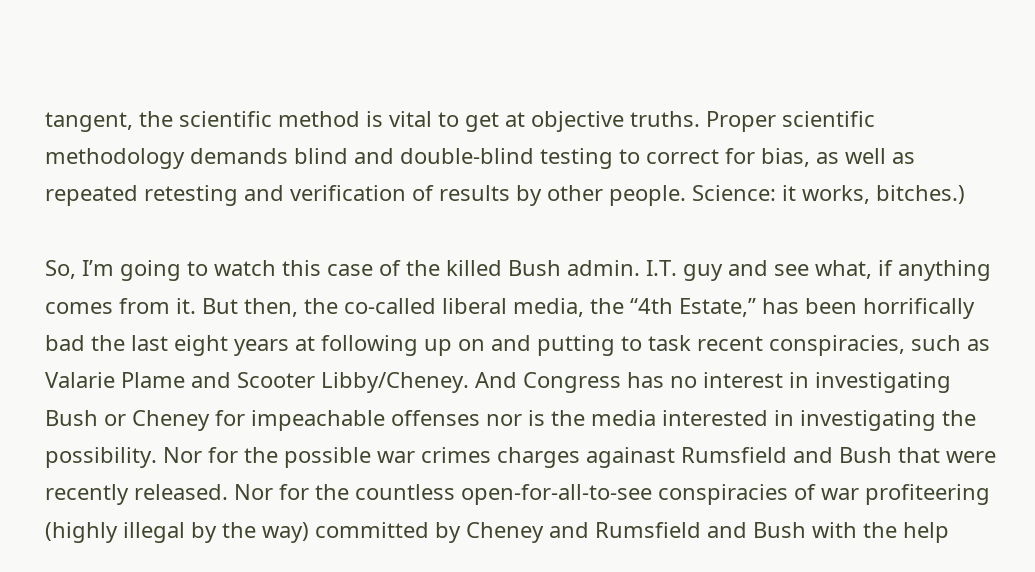tangent, the scientific method is vital to get at objective truths. Proper scientific methodology demands blind and double-blind testing to correct for bias, as well as repeated retesting and verification of results by other people. Science: it works, bitches.)

So, I’m going to watch this case of the killed Bush admin. I.T. guy and see what, if anything comes from it. But then, the co-called liberal media, the “4th Estate,” has been horrifically bad the last eight years at following up on and putting to task recent conspiracies, such as Valarie Plame and Scooter Libby/Cheney. And Congress has no interest in investigating Bush or Cheney for impeachable offenses nor is the media interested in investigating the possibility. Nor for the possible war crimes charges againast Rumsfield and Bush that were recently released. Nor for the countless open-for-all-to-see conspiracies of war profiteering (highly illegal by the way) committed by Cheney and Rumsfield and Bush with the help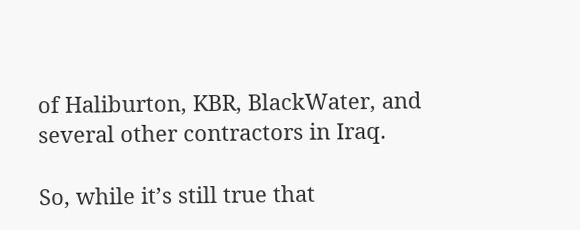of Haliburton, KBR, BlackWater, and several other contractors in Iraq.

So, while it’s still true that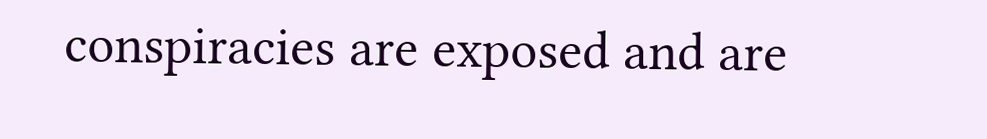conspiracies are exposed and are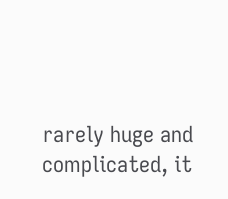rarely huge and complicated, it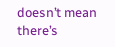doesn’t mean there’s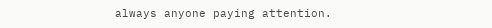always anyone paying attention.